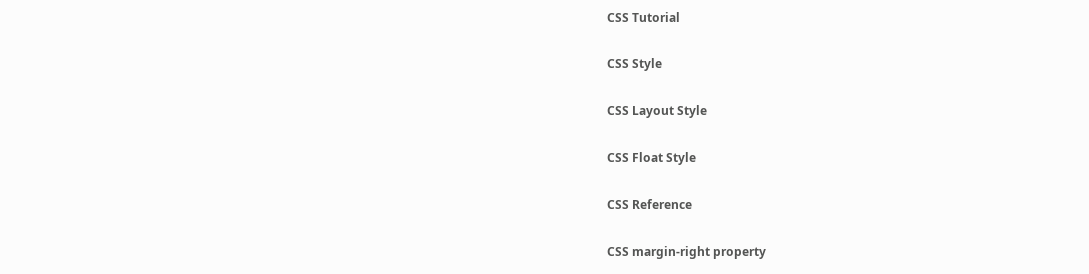CSS Tutorial

CSS Style

CSS Layout Style

CSS Float Style

CSS Reference

CSS margin-right property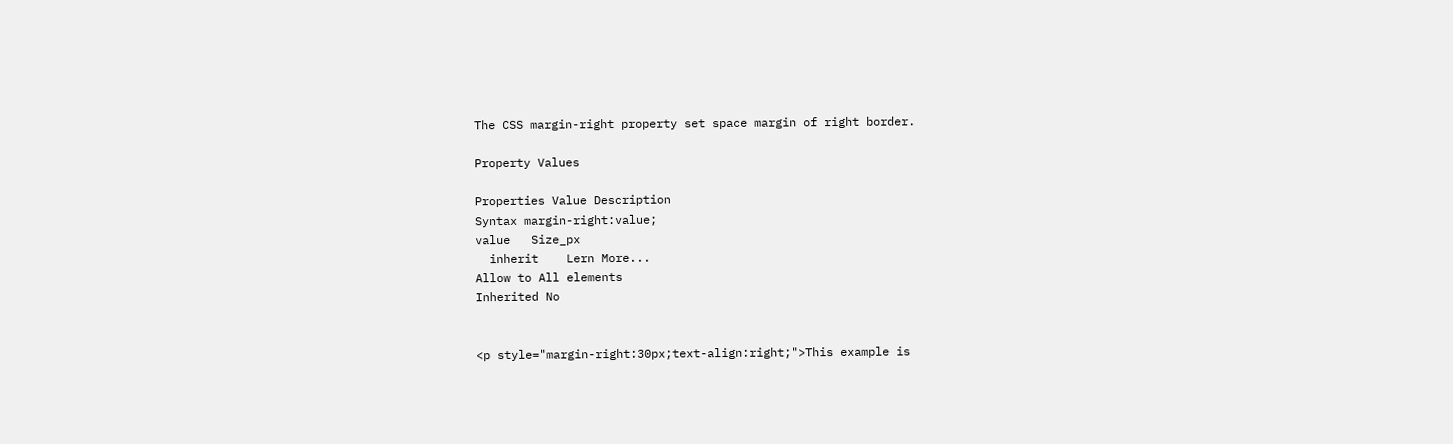The CSS margin-right property set space margin of right border.

Property Values

Properties Value Description
Syntax margin-right:value;
value   Size_px
  inherit    Lern More...
Allow to All elements
Inherited No


<p style="margin-right:30px;text-align:right;">This example is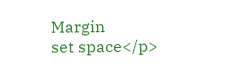Margin
set space</p>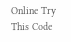Online Try This Code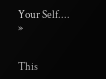Your Self....   »


This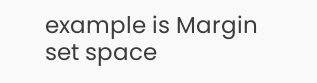example is Margin set space